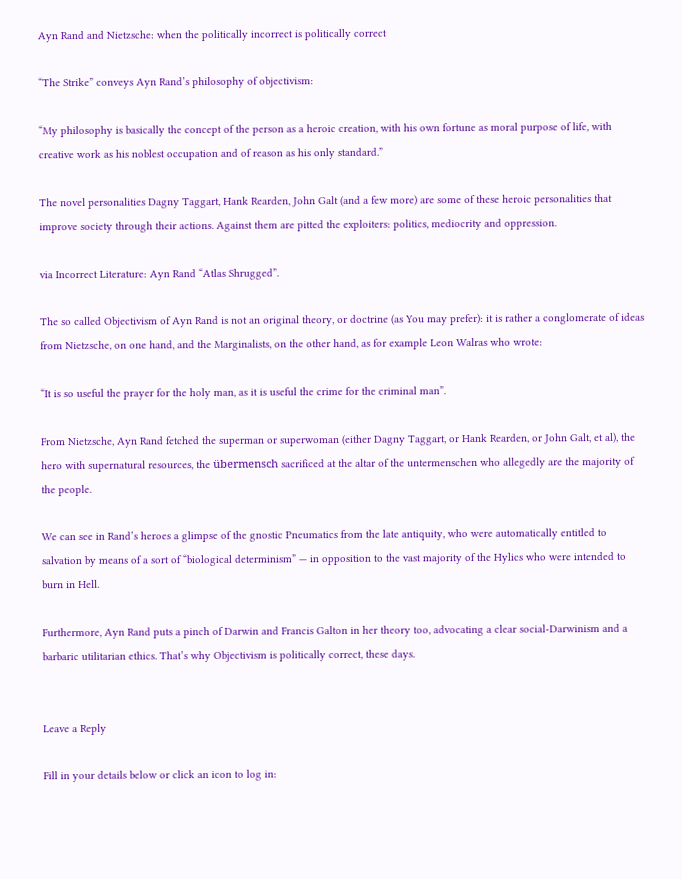Ayn Rand and Nietzsche: when the politically incorrect is politically correct

“The Strike” conveys Ayn Rand’s philosophy of objectivism:

“My philosophy is basically the concept of the person as a heroic creation, with his own fortune as moral purpose of life, with creative work as his noblest occupation and of reason as his only standard.”

The novel personalities Dagny Taggart, Hank Rearden, John Galt (and a few more) are some of these heroic personalities that improve society through their actions. Against them are pitted the exploiters: politics, mediocrity and oppression.

via Incorrect Literature: Ayn Rand “Atlas Shrugged”.

The so called Objectivism of Ayn Rand is not an original theory, or doctrine (as You may prefer): it is rather a conglomerate of ideas from Nietzsche, on one hand, and the Marginalists, on the other hand, as for example Leon Walras who wrote:

“It is so useful the prayer for the holy man, as it is useful the crime for the criminal man”.

From Nietzsche, Ayn Rand fetched the superman or superwoman (either Dagny Taggart, or Hank Rearden, or John Galt, et al), the hero with supernatural resources, the übermensch sacrificed at the altar of the untermenschen who allegedly are the majority of the people.

We can see in Rand’s heroes a glimpse of the gnostic Pneumatics from the late antiquity, who were automatically entitled to salvation by means of a sort of “biological determinism” — in opposition to the vast majority of the Hylics who were intended to burn in Hell.

Furthermore, Ayn Rand puts a pinch of Darwin and Francis Galton in her theory too, advocating a clear social-Darwinism and a barbaric utilitarian ethics. That’s why Objectivism is politically correct, these days.


Leave a Reply

Fill in your details below or click an icon to log in: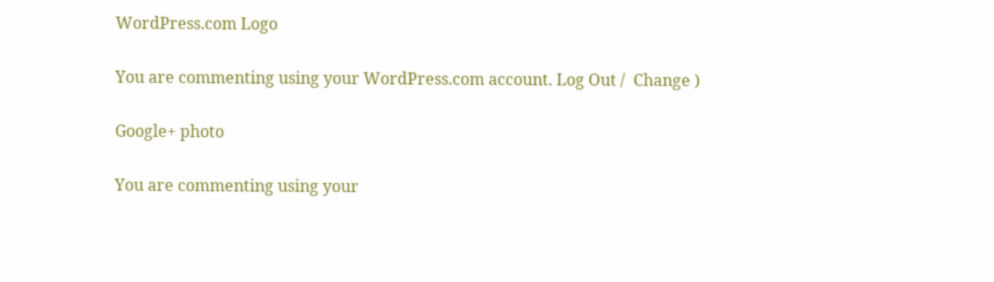WordPress.com Logo

You are commenting using your WordPress.com account. Log Out /  Change )

Google+ photo

You are commenting using your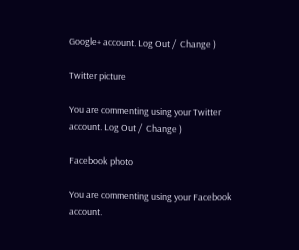Google+ account. Log Out /  Change )

Twitter picture

You are commenting using your Twitter account. Log Out /  Change )

Facebook photo

You are commenting using your Facebook account.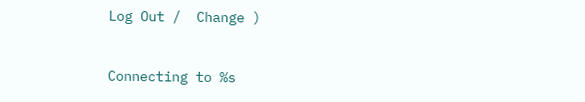Log Out /  Change )


Connecting to %s